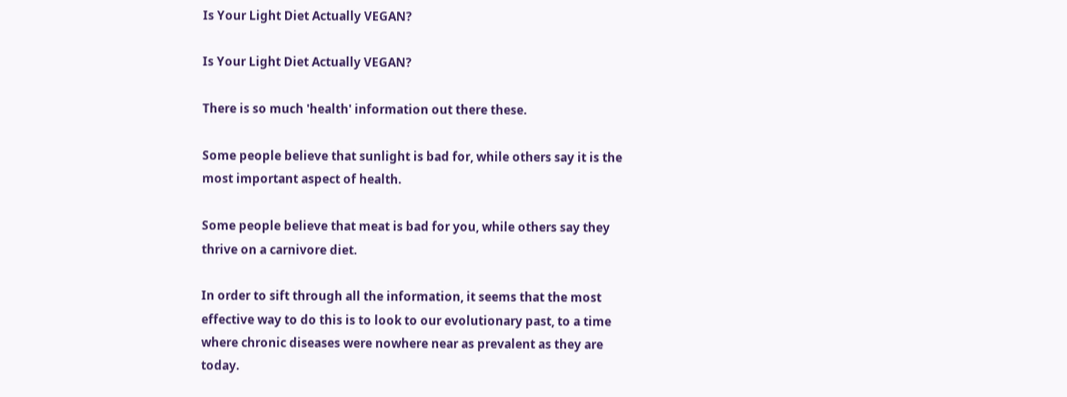Is Your Light Diet Actually VEGAN?

Is Your Light Diet Actually VEGAN?

There is so much 'health' information out there these.

Some people believe that sunlight is bad for, while others say it is the most important aspect of health.

Some people believe that meat is bad for you, while others say they thrive on a carnivore diet.

In order to sift through all the information, it seems that the most effective way to do this is to look to our evolutionary past, to a time where chronic diseases were nowhere near as prevalent as they are today.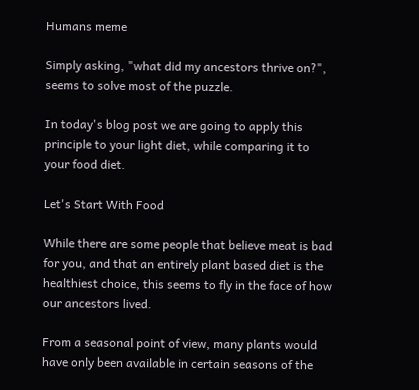Humans meme

Simply asking, "what did my ancestors thrive on?", seems to solve most of the puzzle.

In today's blog post we are going to apply this principle to your light diet, while comparing it to your food diet.

Let's Start With Food

While there are some people that believe meat is bad for you, and that an entirely plant based diet is the healthiest choice, this seems to fly in the face of how our ancestors lived.

From a seasonal point of view, many plants would have only been available in certain seasons of the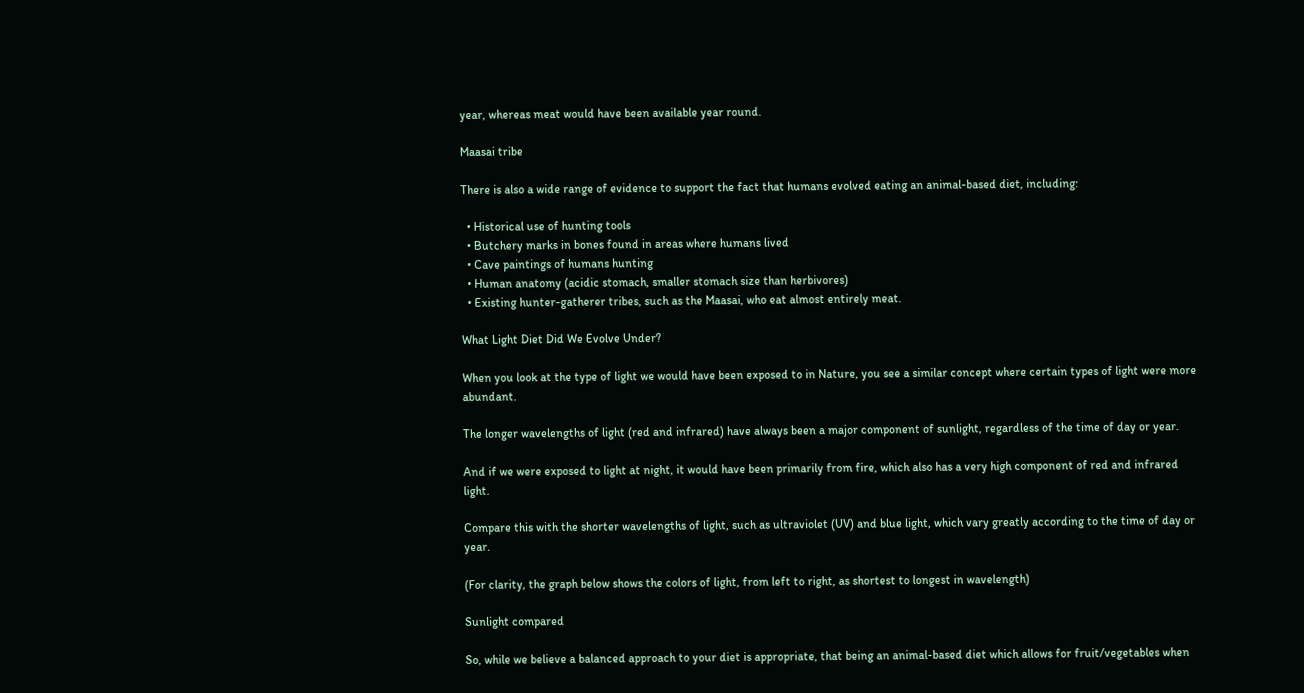year, whereas meat would have been available year round.

Maasai tribe

There is also a wide range of evidence to support the fact that humans evolved eating an animal-based diet, including:

  • Historical use of hunting tools
  • Butchery marks in bones found in areas where humans lived
  • Cave paintings of humans hunting
  • Human anatomy (acidic stomach, smaller stomach size than herbivores)
  • Existing hunter-gatherer tribes, such as the Maasai, who eat almost entirely meat.

What Light Diet Did We Evolve Under?

When you look at the type of light we would have been exposed to in Nature, you see a similar concept where certain types of light were more abundant.

The longer wavelengths of light (red and infrared) have always been a major component of sunlight, regardless of the time of day or year.

And if we were exposed to light at night, it would have been primarily from fire, which also has a very high component of red and infrared light.

Compare this with the shorter wavelengths of light, such as ultraviolet (UV) and blue light, which vary greatly according to the time of day or year.

(For clarity, the graph below shows the colors of light, from left to right, as shortest to longest in wavelength)

Sunlight compared

So, while we believe a balanced approach to your diet is appropriate, that being an animal-based diet which allows for fruit/vegetables when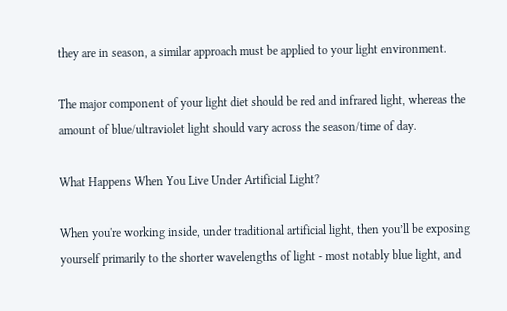they are in season, a similar approach must be applied to your light environment.

The major component of your light diet should be red and infrared light, whereas the amount of blue/ultraviolet light should vary across the season/time of day.

What Happens When You Live Under Artificial Light?

When you're working inside, under traditional artificial light, then you’ll be exposing yourself primarily to the shorter wavelengths of light - most notably blue light, and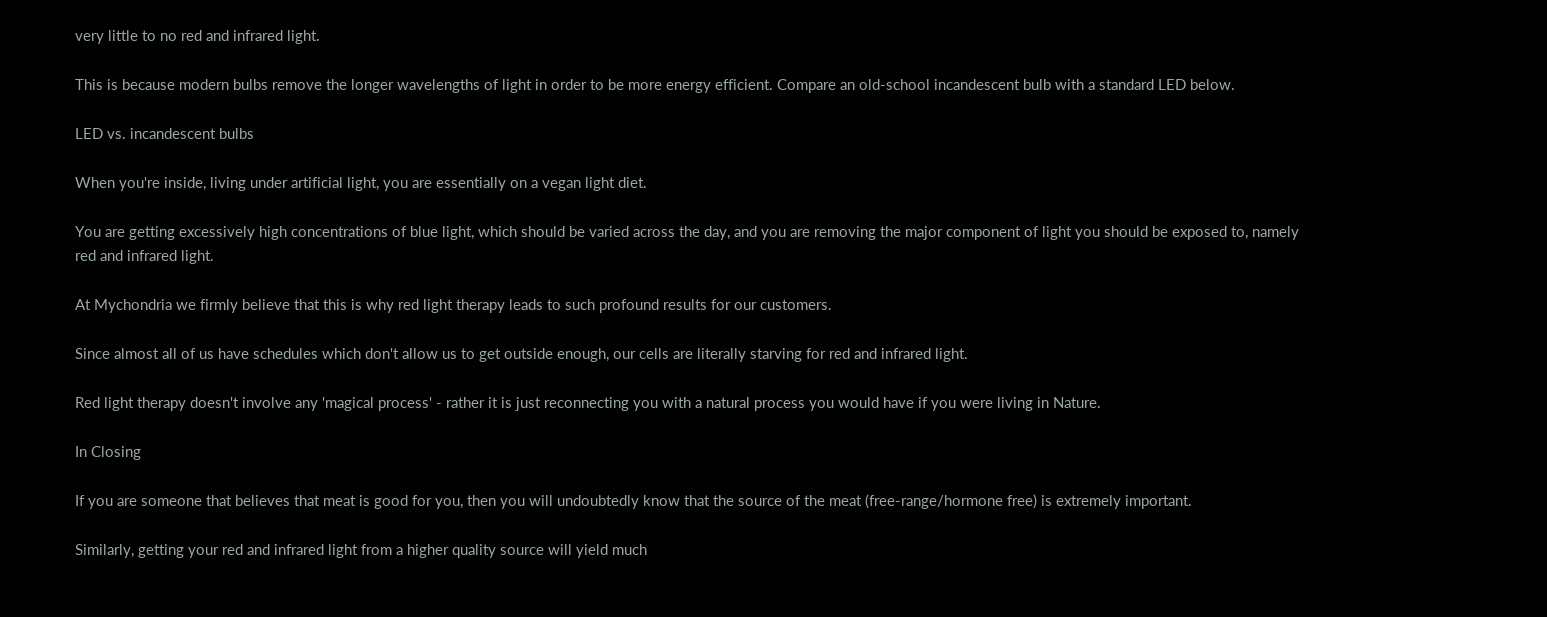very little to no red and infrared light.

This is because modern bulbs remove the longer wavelengths of light in order to be more energy efficient. Compare an old-school incandescent bulb with a standard LED below.

LED vs. incandescent bulbs

When you're inside, living under artificial light, you are essentially on a vegan light diet.

You are getting excessively high concentrations of blue light, which should be varied across the day, and you are removing the major component of light you should be exposed to, namely red and infrared light.

At Mychondria we firmly believe that this is why red light therapy leads to such profound results for our customers.

Since almost all of us have schedules which don't allow us to get outside enough, our cells are literally starving for red and infrared light.

Red light therapy doesn't involve any 'magical process' - rather it is just reconnecting you with a natural process you would have if you were living in Nature.

In Closing

If you are someone that believes that meat is good for you, then you will undoubtedly know that the source of the meat (free-range/hormone free) is extremely important.

Similarly, getting your red and infrared light from a higher quality source will yield much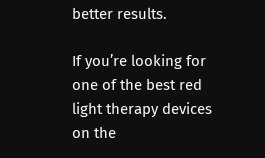better results.

If you’re looking for one of the best red light therapy devices on the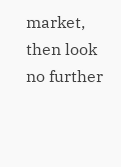market, then look no further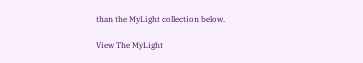than the MyLight collection below.

View The MyLight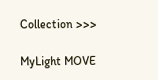Collection >>>

MyLight MOVE